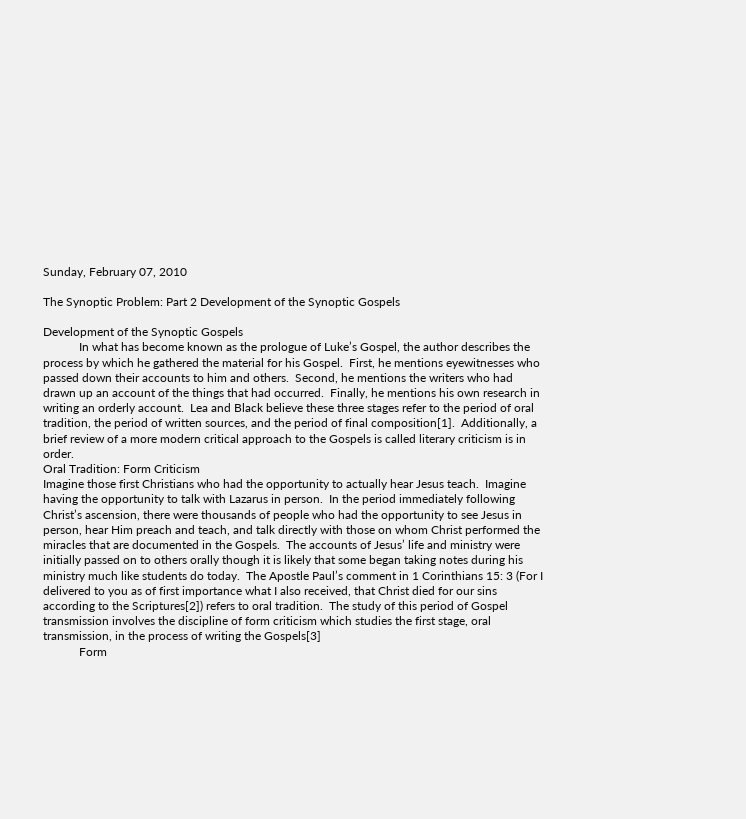Sunday, February 07, 2010

The Synoptic Problem: Part 2 Development of the Synoptic Gospels

Development of the Synoptic Gospels
            In what has become known as the prologue of Luke’s Gospel, the author describes the process by which he gathered the material for his Gospel.  First, he mentions eyewitnesses who passed down their accounts to him and others.  Second, he mentions the writers who had drawn up an account of the things that had occurred.  Finally, he mentions his own research in writing an orderly account.  Lea and Black believe these three stages refer to the period of oral tradition, the period of written sources, and the period of final composition[1].  Additionally, a brief review of a more modern critical approach to the Gospels is called literary criticism is in order.
Oral Tradition: Form Criticism
Imagine those first Christians who had the opportunity to actually hear Jesus teach.  Imagine having the opportunity to talk with Lazarus in person.  In the period immediately following Christ’s ascension, there were thousands of people who had the opportunity to see Jesus in person, hear Him preach and teach, and talk directly with those on whom Christ performed the miracles that are documented in the Gospels.  The accounts of Jesus’ life and ministry were initially passed on to others orally though it is likely that some began taking notes during his ministry much like students do today.  The Apostle Paul’s comment in 1 Corinthians 15: 3 (For I delivered to you as of first importance what I also received, that Christ died for our sins according to the Scriptures[2]) refers to oral tradition.  The study of this period of Gospel transmission involves the discipline of form criticism which studies the first stage, oral transmission, in the process of writing the Gospels[3]
            Form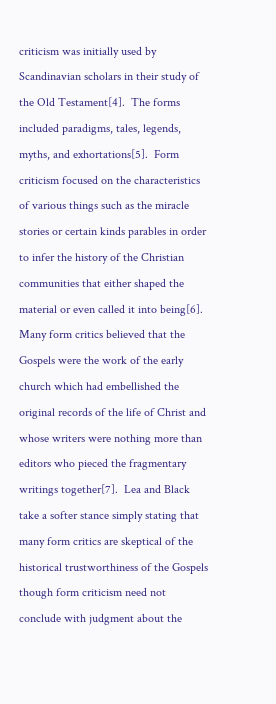criticism was initially used by Scandinavian scholars in their study of the Old Testament[4].  The forms included paradigms, tales, legends, myths, and exhortations[5].  Form criticism focused on the characteristics of various things such as the miracle stories or certain kinds parables in order to infer the history of the Christian communities that either shaped the material or even called it into being[6].  Many form critics believed that the Gospels were the work of the early church which had embellished the original records of the life of Christ and whose writers were nothing more than editors who pieced the fragmentary writings together[7].  Lea and Black take a softer stance simply stating that many form critics are skeptical of the historical trustworthiness of the Gospels though form criticism need not conclude with judgment about the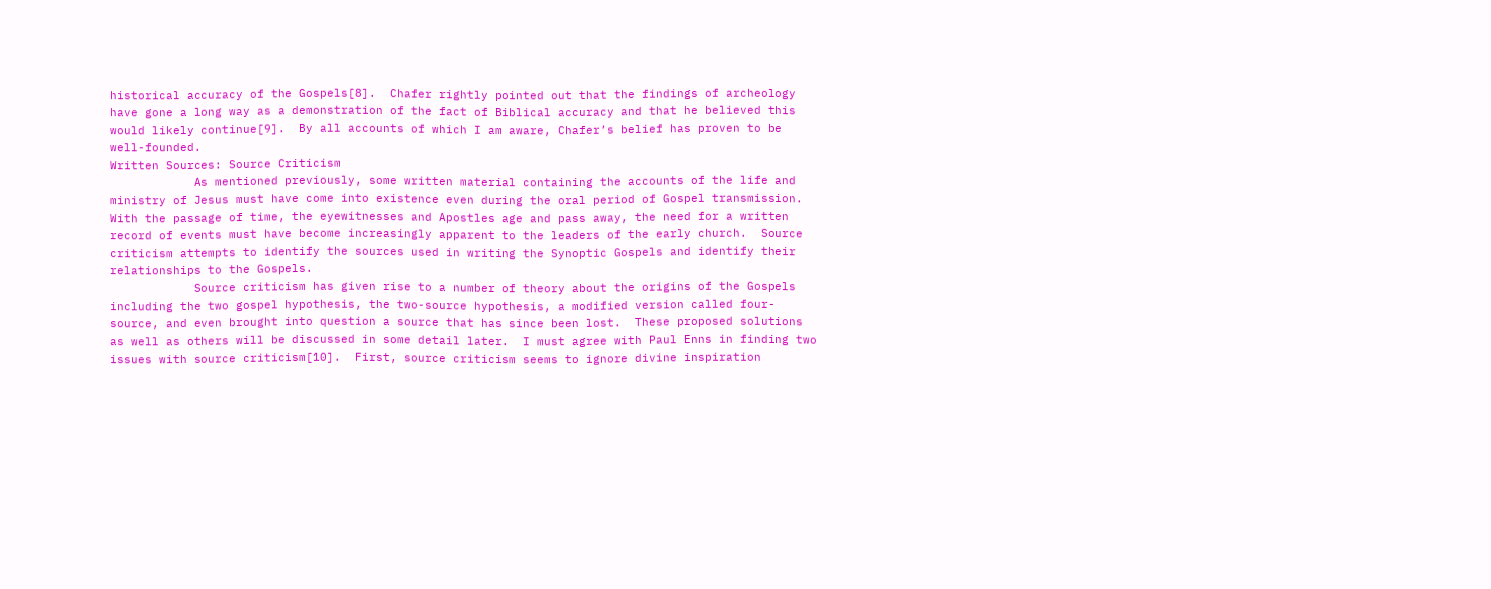historical accuracy of the Gospels[8].  Chafer rightly pointed out that the findings of archeology have gone a long way as a demonstration of the fact of Biblical accuracy and that he believed this would likely continue[9].  By all accounts of which I am aware, Chafer’s belief has proven to be well-founded.
Written Sources: Source Criticism
            As mentioned previously, some written material containing the accounts of the life and ministry of Jesus must have come into existence even during the oral period of Gospel transmission.  With the passage of time, the eyewitnesses and Apostles age and pass away, the need for a written record of events must have become increasingly apparent to the leaders of the early church.  Source criticism attempts to identify the sources used in writing the Synoptic Gospels and identify their relationships to the Gospels.
            Source criticism has given rise to a number of theory about the origins of the Gospels including the two gospel hypothesis, the two-source hypothesis, a modified version called four-source, and even brought into question a source that has since been lost.  These proposed solutions as well as others will be discussed in some detail later.  I must agree with Paul Enns in finding two issues with source criticism[10].  First, source criticism seems to ignore divine inspiration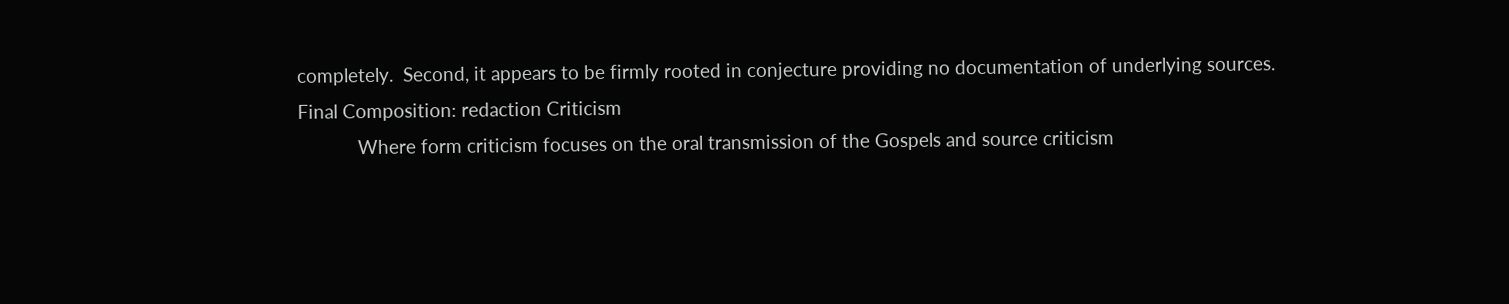completely.  Second, it appears to be firmly rooted in conjecture providing no documentation of underlying sources.
Final Composition: redaction Criticism
            Where form criticism focuses on the oral transmission of the Gospels and source criticism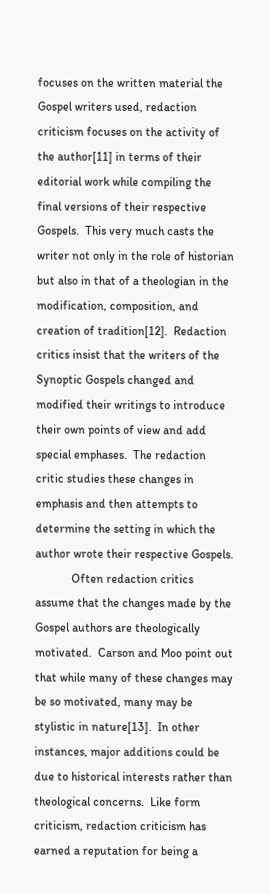focuses on the written material the Gospel writers used, redaction criticism focuses on the activity of the author[11] in terms of their editorial work while compiling the final versions of their respective Gospels.  This very much casts the writer not only in the role of historian but also in that of a theologian in the modification, composition, and creation of tradition[12].  Redaction critics insist that the writers of the Synoptic Gospels changed and modified their writings to introduce their own points of view and add special emphases.  The redaction critic studies these changes in emphasis and then attempts to determine the setting in which the author wrote their respective Gospels.
            Often redaction critics assume that the changes made by the Gospel authors are theologically motivated.  Carson and Moo point out that while many of these changes may be so motivated, many may be stylistic in nature[13].  In other instances, major additions could be due to historical interests rather than theological concerns.  Like form criticism, redaction criticism has earned a reputation for being a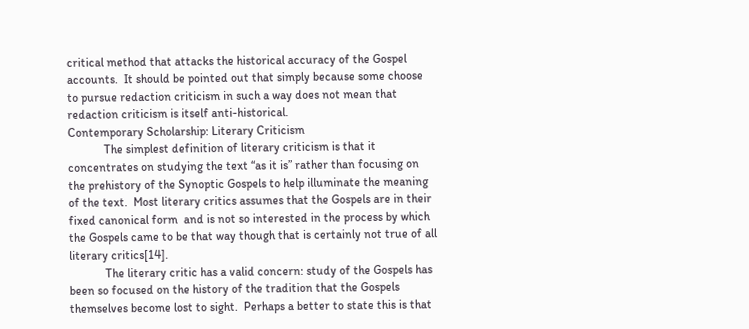critical method that attacks the historical accuracy of the Gospel accounts.  It should be pointed out that simply because some choose to pursue redaction criticism in such a way does not mean that redaction criticism is itself anti-historical.
Contemporary Scholarship: Literary Criticism
            The simplest definition of literary criticism is that it concentrates on studying the text “as it is” rather than focusing on the prehistory of the Synoptic Gospels to help illuminate the meaning of the text.  Most literary critics assumes that the Gospels are in their fixed canonical form  and is not so interested in the process by which the Gospels came to be that way though that is certainly not true of all literary critics[14].
            The literary critic has a valid concern: study of the Gospels has been so focused on the history of the tradition that the Gospels themselves become lost to sight.  Perhaps a better to state this is that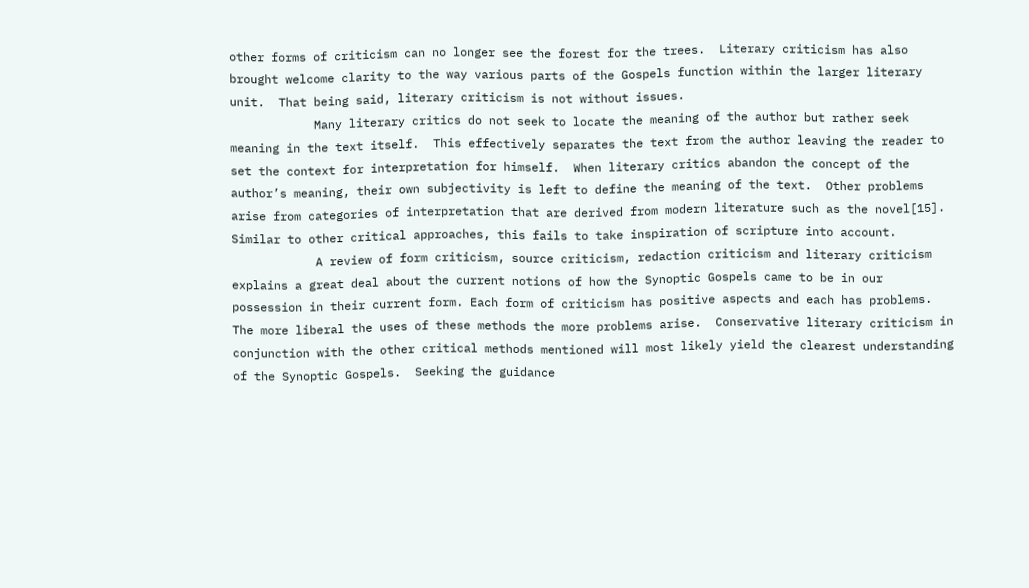other forms of criticism can no longer see the forest for the trees.  Literary criticism has also brought welcome clarity to the way various parts of the Gospels function within the larger literary unit.  That being said, literary criticism is not without issues.
            Many literary critics do not seek to locate the meaning of the author but rather seek meaning in the text itself.  This effectively separates the text from the author leaving the reader to set the context for interpretation for himself.  When literary critics abandon the concept of the author’s meaning, their own subjectivity is left to define the meaning of the text.  Other problems arise from categories of interpretation that are derived from modern literature such as the novel[15].  Similar to other critical approaches, this fails to take inspiration of scripture into account.
            A review of form criticism, source criticism, redaction criticism and literary criticism explains a great deal about the current notions of how the Synoptic Gospels came to be in our possession in their current form. Each form of criticism has positive aspects and each has problems.  The more liberal the uses of these methods the more problems arise.  Conservative literary criticism in conjunction with the other critical methods mentioned will most likely yield the clearest understanding of the Synoptic Gospels.  Seeking the guidance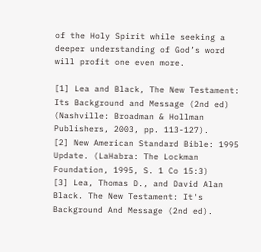of the Holy Spirit while seeking a deeper understanding of God’s word will profit one even more.

[1] Lea and Black, The New Testament: Its Background and Message (2nd ed) (Nashville: Broadman & Hollman Publishers, 2003, pp. 113-127).
[2] New American Standard Bible: 1995 Update. (LaHabra: The Lockman Foundation, 1995, S. 1 Co 15:3)
[3] Lea, Thomas D., and David Alan Black. The New Testament: It's Background And Message (2nd ed).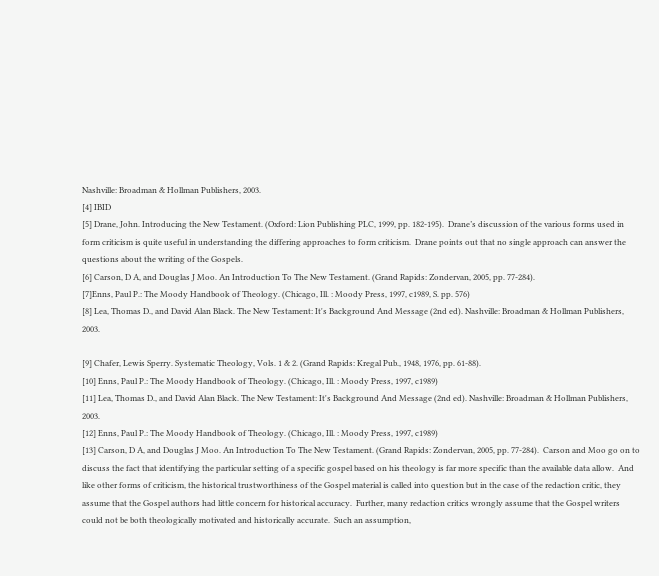Nashville: Broadman & Hollman Publishers, 2003.
[4] IBID
[5] Drane, John. Introducing the New Testament. (Oxford: Lion Publishing PLC, 1999, pp. 182-195).  Drane’s discussion of the various forms used in form criticism is quite useful in understanding the differing approaches to form criticism.  Drane points out that no single approach can answer the questions about the writing of the Gospels.
[6] Carson, D A, and Douglas J Moo. An Introduction To The New Testament. (Grand Rapids: Zondervan, 2005, pp. 77-284).
[7]Enns, Paul P.: The Moody Handbook of Theology. (Chicago, Ill. : Moody Press, 1997, c1989, S. pp. 576)
[8] Lea, Thomas D., and David Alan Black. The New Testament: It's Background And Message (2nd ed). Nashville: Broadman & Hollman Publishers, 2003.

[9] Chafer, Lewis Sperry. Systematic Theology, Vols. 1 & 2. (Grand Rapids: Kregal Pub., 1948, 1976, pp. 61-88).
[10] Enns, Paul P.: The Moody Handbook of Theology. (Chicago, Ill. : Moody Press, 1997, c1989)
[11] Lea, Thomas D., and David Alan Black. The New Testament: It's Background And Message (2nd ed). Nashville: Broadman & Hollman Publishers, 2003.
[12] Enns, Paul P.: The Moody Handbook of Theology. (Chicago, Ill. : Moody Press, 1997, c1989)
[13] Carson, D A, and Douglas J Moo. An Introduction To The New Testament. (Grand Rapids: Zondervan, 2005, pp. 77-284).  Carson and Moo go on to discuss the fact that identifying the particular setting of a specific gospel based on his theology is far more specific than the available data allow.  And like other forms of criticism, the historical trustworthiness of the Gospel material is called into question but in the case of the redaction critic, they assume that the Gospel authors had little concern for historical accuracy.  Further, many redaction critics wrongly assume that the Gospel writers could not be both theologically motivated and historically accurate.  Such an assumption,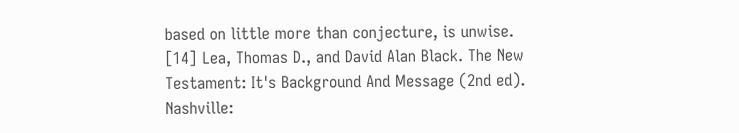based on little more than conjecture, is unwise.
[14] Lea, Thomas D., and David Alan Black. The New Testament: It's Background And Message (2nd ed). Nashville: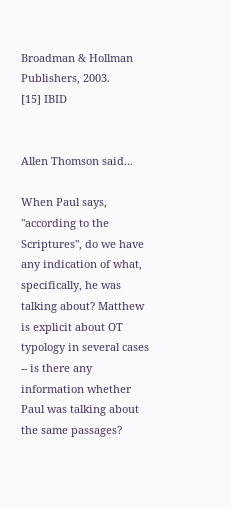Broadman & Hollman Publishers, 2003.
[15] IBID


Allen Thomson said...

When Paul says, "according to the Scriptures", do we have any indication of what, specifically, he was talking about? Matthew is explicit about OT typology in several cases -- is there any information whether Paul was talking about the same passages?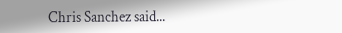Chris Sanchez said...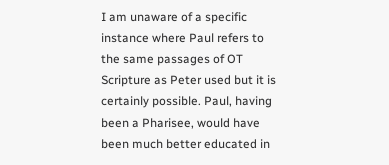I am unaware of a specific instance where Paul refers to the same passages of OT Scripture as Peter used but it is certainly possible. Paul, having been a Pharisee, would have been much better educated in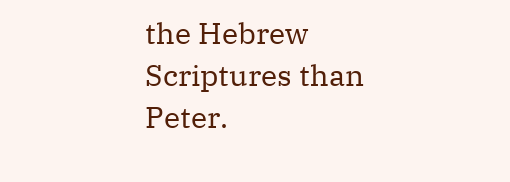the Hebrew Scriptures than Peter.